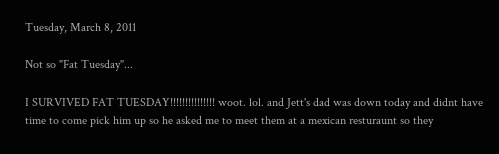Tuesday, March 8, 2011

Not so "Fat Tuesday"...

I SURVIVED FAT TUESDAY!!!!!!!!!!!!!!! woot. lol. and Jett's dad was down today and didnt have time to come pick him up so he asked me to meet them at a mexican resturaunt so they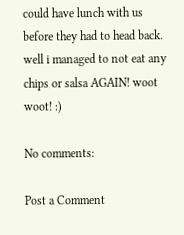could have lunch with us before they had to head back. well i managed to not eat any chips or salsa AGAIN! woot woot! :)

No comments:

Post a Comment